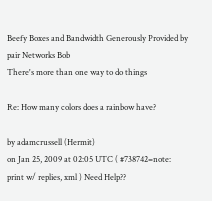Beefy Boxes and Bandwidth Generously Provided by pair Networks Bob
There's more than one way to do things

Re: How many colors does a rainbow have?

by adamcrussell (Hermit)
on Jan 25, 2009 at 02:05 UTC ( #738742=note: print w/ replies, xml ) Need Help??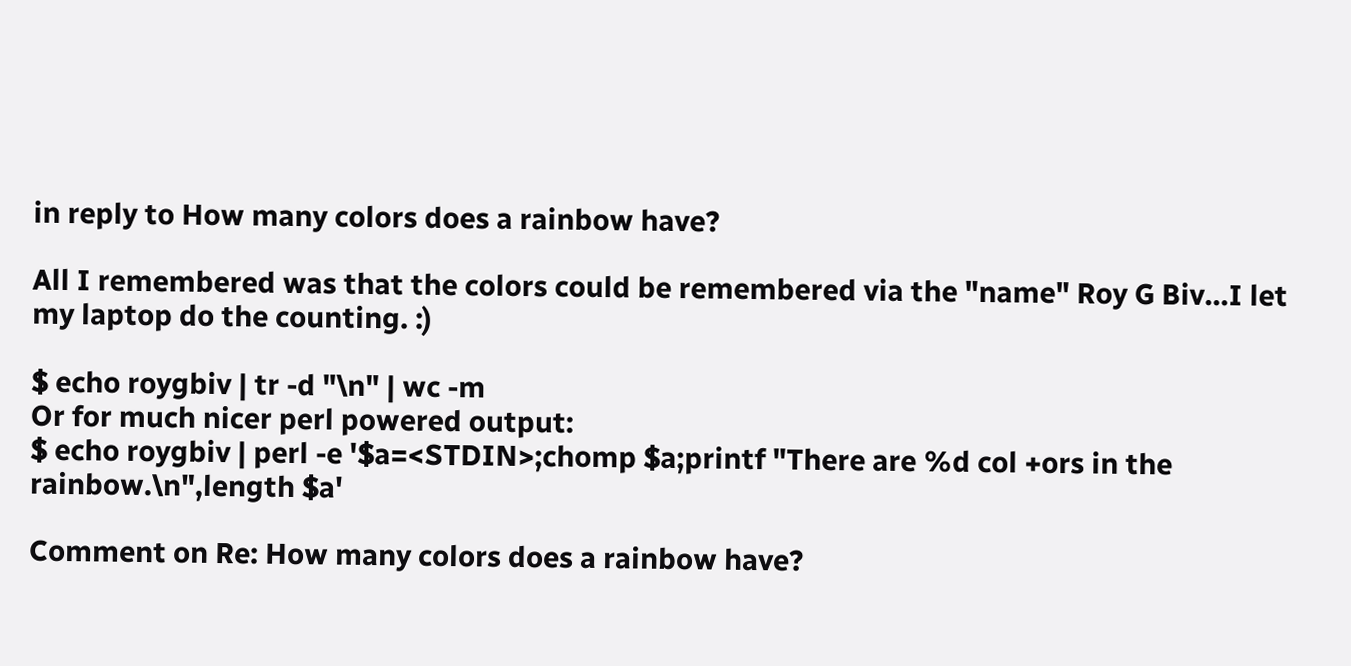in reply to How many colors does a rainbow have?

All I remembered was that the colors could be remembered via the "name" Roy G Biv...I let my laptop do the counting. :)

$ echo roygbiv | tr -d "\n" | wc -m
Or for much nicer perl powered output:
$ echo roygbiv | perl -e '$a=<STDIN>;chomp $a;printf "There are %d col +ors in the rainbow.\n",length $a'

Comment on Re: How many colors does a rainbow have?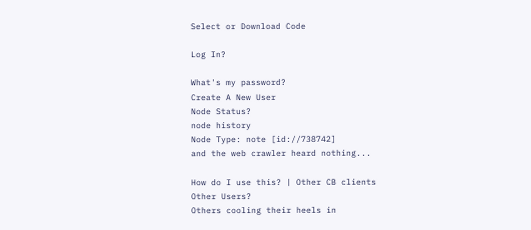Select or Download Code

Log In?

What's my password?
Create A New User
Node Status?
node history
Node Type: note [id://738742]
and the web crawler heard nothing...

How do I use this? | Other CB clients
Other Users?
Others cooling their heels in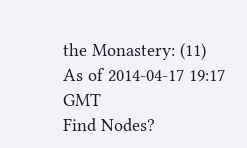the Monastery: (11)
As of 2014-04-17 19:17 GMT
Find Nodes?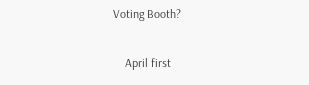Voting Booth?

    April first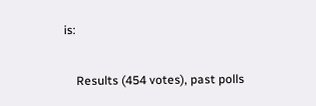is:

    Results (454 votes), past polls